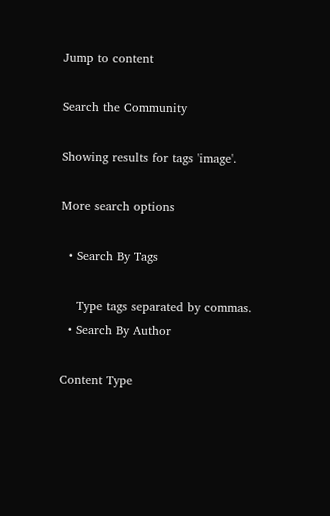Jump to content

Search the Community

Showing results for tags 'image'.

More search options

  • Search By Tags

    Type tags separated by commas.
  • Search By Author

Content Type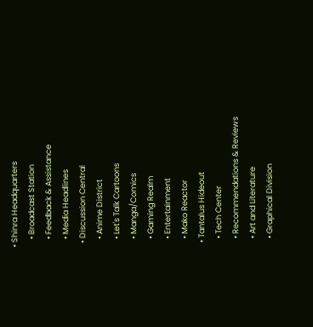• Shinra Headquarters
    • Broadcast Station
    • Feedback & Assistance
    • Media Headlines
  • Discussion Central
    • Anime District
    • Let's Talk Cartoons
    • Manga/Comics
    • Gaming Realm
    • Entertainment
    • Mako Reactor
  • Tantalus Hideout
    • Tech Center
    • Recommendations & Reviews
    • Art and Literature
    • Graphical Division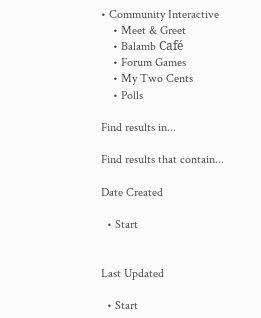• Community Interactive
    • Meet & Greet
    • Balamb Café
    • Forum Games
    • My Two Cents
    • Polls

Find results in...

Find results that contain...

Date Created

  • Start


Last Updated

  • Start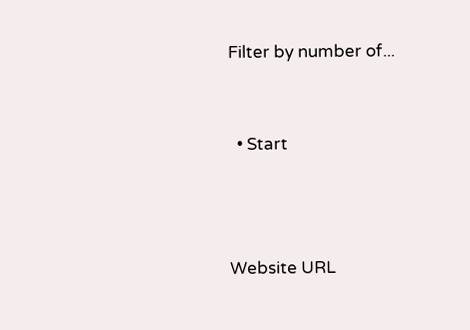Filter by number of...


  • Start



Website URL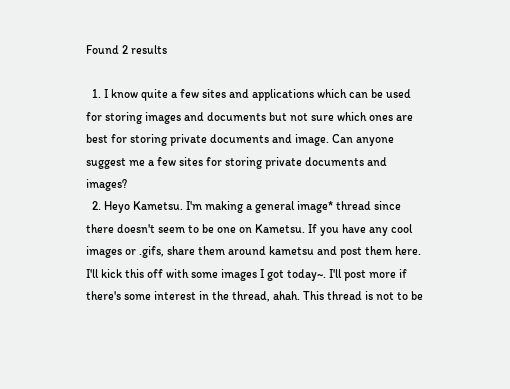Found 2 results

  1. I know quite a few sites and applications which can be used for storing images and documents but not sure which ones are best for storing private documents and image. Can anyone suggest me a few sites for storing private documents and images?
  2. Heyo Kametsu. I'm making a general image* thread since there doesn't seem to be one on Kametsu. If you have any cool images or .gifs, share them around kametsu and post them here. I'll kick this off with some images I got today~. I'll post more if there's some interest in the thread, ahah. This thread is not to be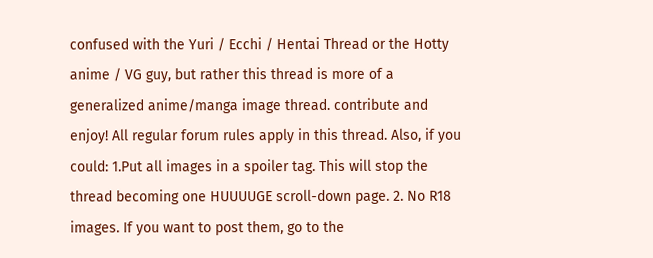confused with the Yuri / Ecchi / Hentai Thread or the Hotty anime / VG guy, but rather this thread is more of a generalized anime/manga image thread. contribute and enjoy! All regular forum rules apply in this thread. Also, if you could: 1.Put all images in a spoiler tag. This will stop the thread becoming one HUUUUGE scroll-down page. 2. No R18 images. If you want to post them, go to the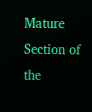Mature Section of the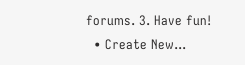forums. 3. Have fun!
  • Create New...